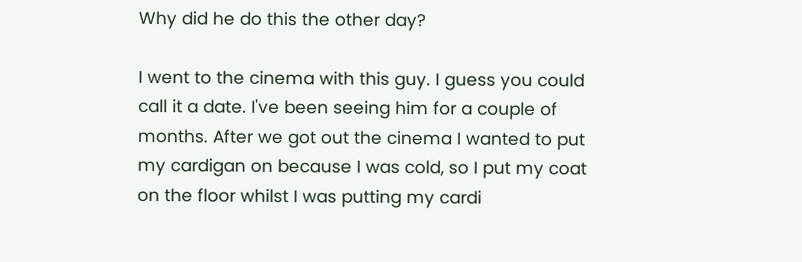Why did he do this the other day?

I went to the cinema with this guy. I guess you could call it a date. I've been seeing him for a couple of months. After we got out the cinema I wanted to put my cardigan on because I was cold, so I put my coat on the floor whilst I was putting my cardi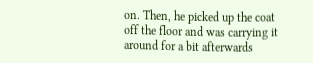on. Then, he picked up the coat off the floor and was carrying it around for a bit afterwards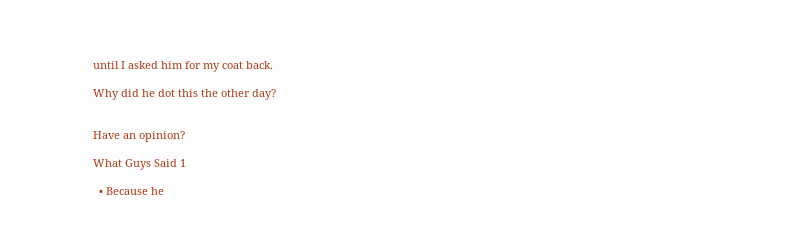until I asked him for my coat back.

Why did he dot this the other day?


Have an opinion?

What Guys Said 1

  • Because he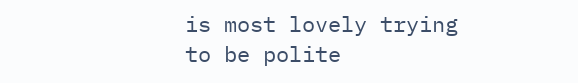is most lovely trying to be polite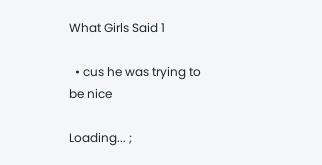What Girls Said 1

  • cus he was trying to be nice

Loading... ;